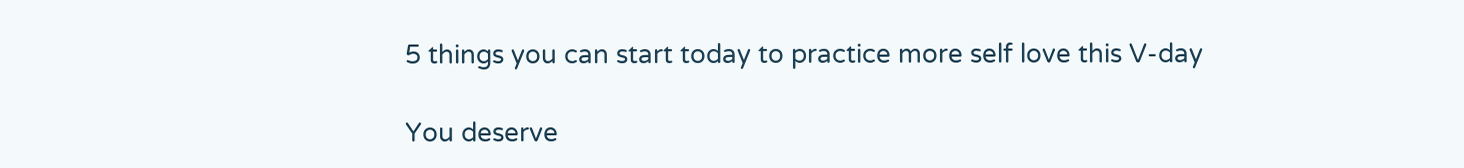5 things you can start today to practice more self love this V-day

You deserve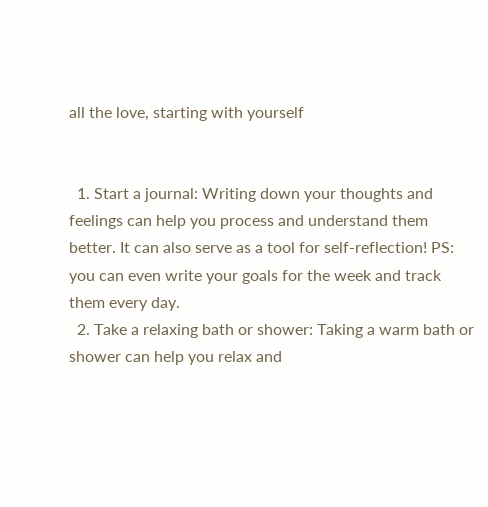all the love, starting with yourself


  1. Start a journal: Writing down your thoughts and feelings can help you process and understand them better. It can also serve as a tool for self-reflection! PS: you can even write your goals for the week and track them every day.
  2. Take a relaxing bath or shower: Taking a warm bath or shower can help you relax and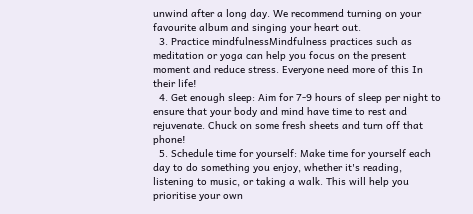unwind after a long day. We recommend turning on your favourite album and singing your heart out.
  3. Practice mindfulnessMindfulness practices such as meditation or yoga can help you focus on the present moment and reduce stress. Everyone need more of this In their life!
  4. Get enough sleep: Aim for 7-9 hours of sleep per night to ensure that your body and mind have time to rest and rejuvenate. Chuck on some fresh sheets and turn off that phone!
  5. Schedule time for yourself: Make time for yourself each day to do something you enjoy, whether it's reading, listening to music, or taking a walk. This will help you prioritise your own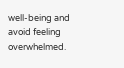well-being and avoid feeling overwhelmed.